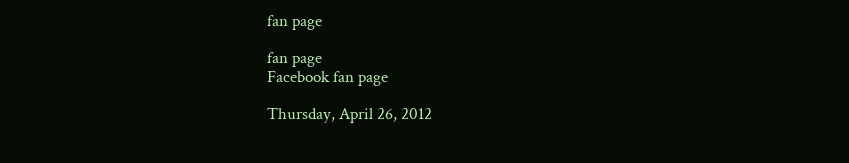fan page

fan page
Facebook fan page

Thursday, April 26, 2012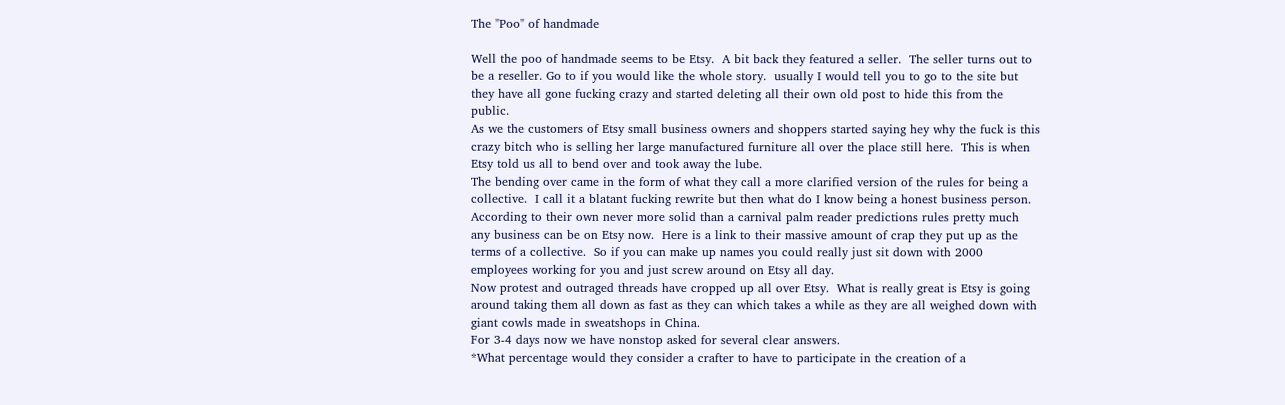The "Poo" of handmade

Well the poo of handmade seems to be Etsy.  A bit back they featured a seller.  The seller turns out to be a reseller. Go to if you would like the whole story.  usually I would tell you to go to the site but they have all gone fucking crazy and started deleting all their own old post to hide this from the public.
As we the customers of Etsy small business owners and shoppers started saying hey why the fuck is this crazy bitch who is selling her large manufactured furniture all over the place still here.  This is when Etsy told us all to bend over and took away the lube.
The bending over came in the form of what they call a more clarified version of the rules for being a collective.  I call it a blatant fucking rewrite but then what do I know being a honest business person.  According to their own never more solid than a carnival palm reader predictions rules pretty much any business can be on Etsy now.  Here is a link to their massive amount of crap they put up as the terms of a collective.  So if you can make up names you could really just sit down with 2000 employees working for you and just screw around on Etsy all day.
Now protest and outraged threads have cropped up all over Etsy.  What is really great is Etsy is going around taking them all down as fast as they can which takes a while as they are all weighed down with giant cowls made in sweatshops in China.
For 3-4 days now we have nonstop asked for several clear answers.
*What percentage would they consider a crafter to have to participate in the creation of a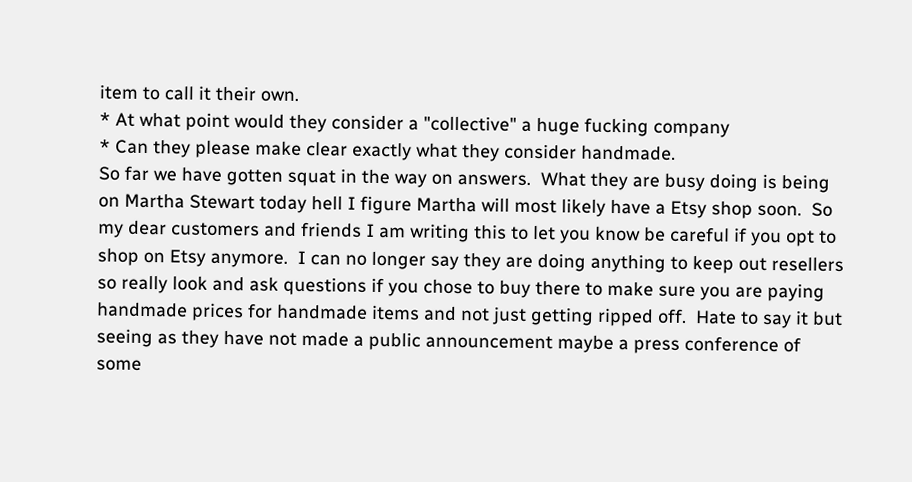item to call it their own.
* At what point would they consider a "collective" a huge fucking company
* Can they please make clear exactly what they consider handmade.
So far we have gotten squat in the way on answers.  What they are busy doing is being on Martha Stewart today hell I figure Martha will most likely have a Etsy shop soon.  So my dear customers and friends I am writing this to let you know be careful if you opt to shop on Etsy anymore.  I can no longer say they are doing anything to keep out resellers so really look and ask questions if you chose to buy there to make sure you are paying handmade prices for handmade items and not just getting ripped off.  Hate to say it but seeing as they have not made a public announcement maybe a press conference of some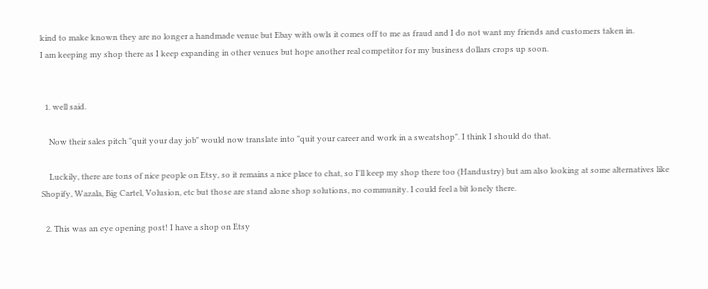kind to make known they are no longer a handmade venue but Ebay with owls it comes off to me as fraud and I do not want my friends and customers taken in.
I am keeping my shop there as I keep expanding in other venues but hope another real competitor for my business dollars crops up soon.


  1. well said.

    Now their sales pitch "quit your day job" would now translate into "quit your career and work in a sweatshop". I think I should do that.

    Luckily, there are tons of nice people on Etsy, so it remains a nice place to chat, so I'll keep my shop there too (Handustry) but am also looking at some alternatives like Shopify, Wazala, Big Cartel, Volusion, etc but those are stand alone shop solutions, no community. I could feel a bit lonely there.

  2. This was an eye opening post! I have a shop on Etsy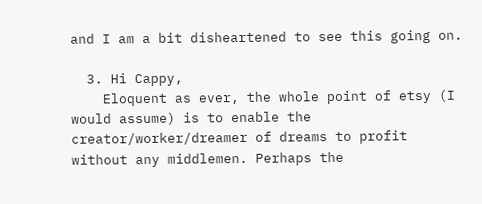and I am a bit disheartened to see this going on.

  3. Hi Cappy,
    Eloquent as ever, the whole point of etsy (I would assume) is to enable the creator/worker/dreamer of dreams to profit without any middlemen. Perhaps the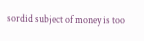sordid subject of money is too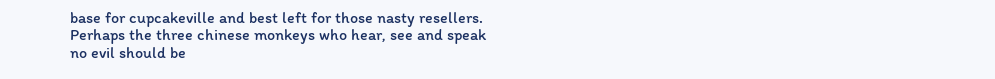base for cupcakeville and best left for those nasty resellers. Perhaps the three chinese monkeys who hear, see and speak no evil should be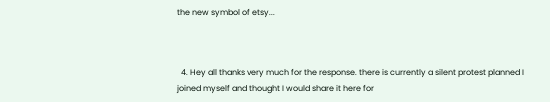the new symbol of etsy...



  4. Hey all thanks very much for the response. there is currently a silent protest planned I joined myself and thought I would share it here for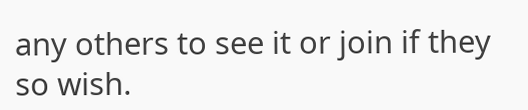any others to see it or join if they so wish.